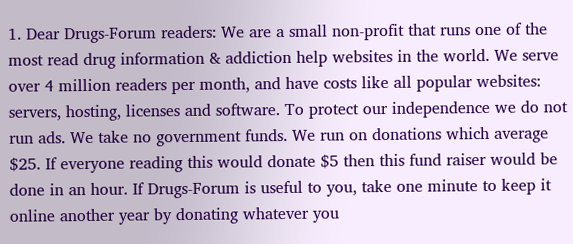1. Dear Drugs-Forum readers: We are a small non-profit that runs one of the most read drug information & addiction help websites in the world. We serve over 4 million readers per month, and have costs like all popular websites: servers, hosting, licenses and software. To protect our independence we do not run ads. We take no government funds. We run on donations which average $25. If everyone reading this would donate $5 then this fund raiser would be done in an hour. If Drugs-Forum is useful to you, take one minute to keep it online another year by donating whatever you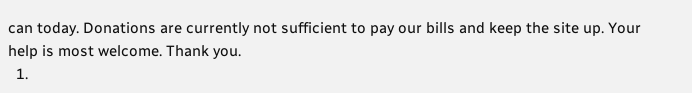can today. Donations are currently not sufficient to pay our bills and keep the site up. Your help is most welcome. Thank you.
  1.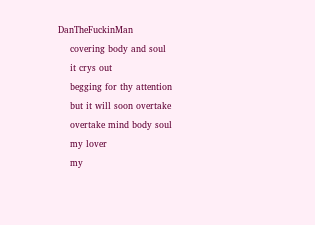DanTheFuckinMan
    covering body and soul
    it crys out
    begging for thy attention
    but it will soon overtake
    overtake mind body soul
    my lover
    my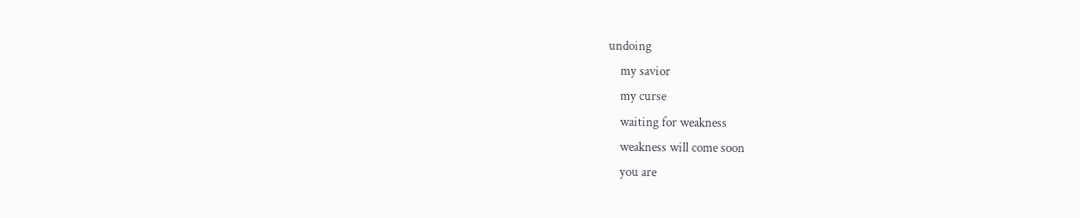undoing
    my savior
    my curse
    waiting for weakness
    weakness will come soon
    you are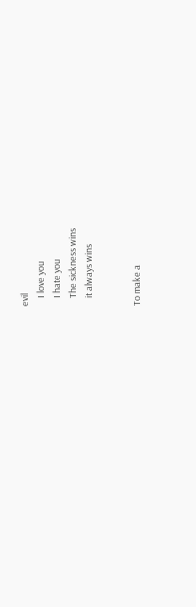evil
    I love you
    I hate you
    The sickness wins
    it always wins


To make a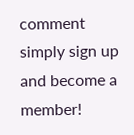comment simply sign up and become a member!